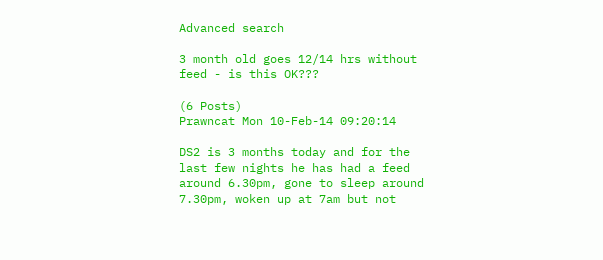Advanced search

3 month old goes 12/14 hrs without feed - is this OK???

(6 Posts)
Prawncat Mon 10-Feb-14 09:20:14

DS2 is 3 months today and for the last few nights he has had a feed around 6.30pm, gone to sleep around 7.30pm, woken up at 7am but not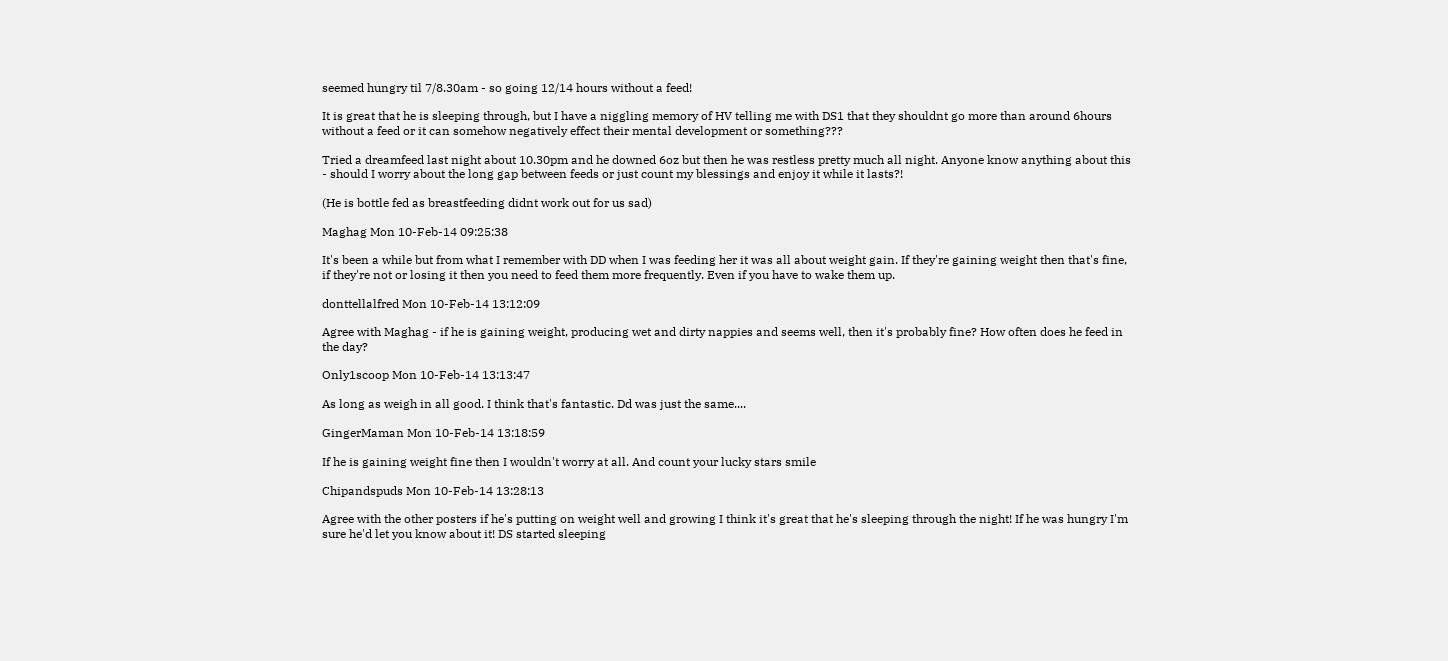seemed hungry til 7/8.30am - so going 12/14 hours without a feed!

It is great that he is sleeping through, but I have a niggling memory of HV telling me with DS1 that they shouldnt go more than around 6hours without a feed or it can somehow negatively effect their mental development or something???

Tried a dreamfeed last night about 10.30pm and he downed 6oz but then he was restless pretty much all night. Anyone know anything about this - should I worry about the long gap between feeds or just count my blessings and enjoy it while it lasts?!

(He is bottle fed as breastfeeding didnt work out for us sad)

Maghag Mon 10-Feb-14 09:25:38

It's been a while but from what I remember with DD when I was feeding her it was all about weight gain. If they're gaining weight then that's fine, if they're not or losing it then you need to feed them more frequently. Even if you have to wake them up.

donttellalfred Mon 10-Feb-14 13:12:09

Agree with Maghag - if he is gaining weight, producing wet and dirty nappies and seems well, then it's probably fine? How often does he feed in the day?

Only1scoop Mon 10-Feb-14 13:13:47

As long as weigh in all good. I think that's fantastic. Dd was just the same....

GingerMaman Mon 10-Feb-14 13:18:59

If he is gaining weight fine then I wouldn't worry at all. And count your lucky stars smile

Chipandspuds Mon 10-Feb-14 13:28:13

Agree with the other posters if he's putting on weight well and growing I think it's great that he's sleeping through the night! If he was hungry I'm sure he'd let you know about it! DS started sleeping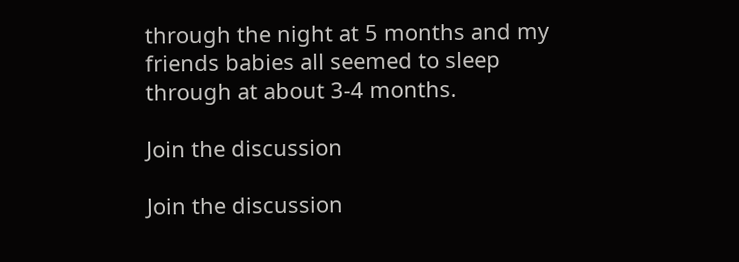through the night at 5 months and my friends babies all seemed to sleep through at about 3-4 months.

Join the discussion

Join the discussion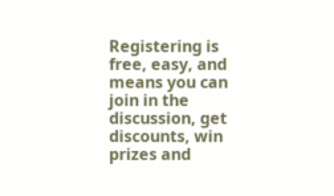Registering is free, easy, and means you can join in the discussion, get discounts, win prizes and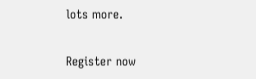lots more.

Register now